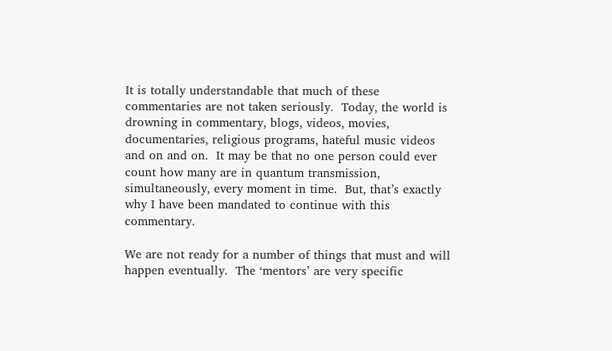It is totally understandable that much of these commentaries are not taken seriously.  Today, the world is drowning in commentary, blogs, videos, movies, documentaries, religious programs, hateful music videos and on and on.  It may be that no one person could ever count how many are in quantum transmission, simultaneously, every moment in time.  But, that’s exactly why I have been mandated to continue with this commentary.

We are not ready for a number of things that must and will happen eventually.  The ‘mentors’ are very specific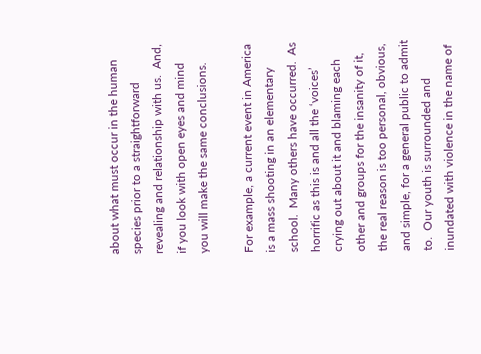about what must occur in the human species prior to a straightforward revealing and relationship with us.  And, if you look with open eyes and mind you will make the same conclusions.

For example, a current event in America is a mass shooting in an elementary school.  Many others have occurred.  As horrific as this is and all the ‘voices’ crying out about it and blaming each other and groups for the insanity of it, the real reason is too personal, obvious, and simple, for a general public to admit to.  Our youth is surrounded and inundated with violence in the name of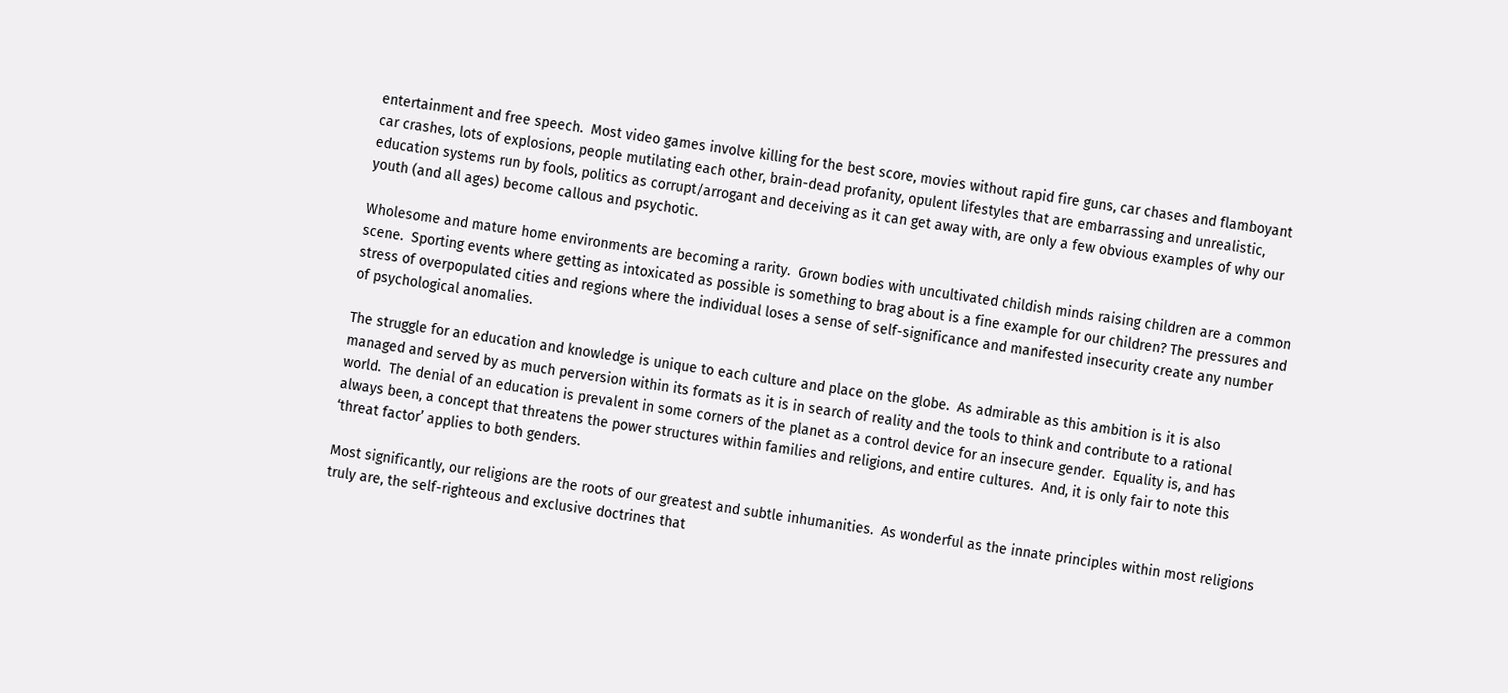entertainment and free speech.  Most video games involve killing for the best score, movies without rapid fire guns, car chases and flamboyant car crashes, lots of explosions, people mutilating each other, brain-dead profanity, opulent lifestyles that are embarrassing and unrealistic, education systems run by fools, politics as corrupt/arrogant and deceiving as it can get away with, are only a few obvious examples of why our youth (and all ages) become callous and psychotic.

Wholesome and mature home environments are becoming a rarity.  Grown bodies with uncultivated childish minds raising children are a common scene.  Sporting events where getting as intoxicated as possible is something to brag about is a fine example for our children? The pressures and stress of overpopulated cities and regions where the individual loses a sense of self-significance and manifested insecurity create any number of psychological anomalies.

The struggle for an education and knowledge is unique to each culture and place on the globe.  As admirable as this ambition is it is also managed and served by as much perversion within its formats as it is in search of reality and the tools to think and contribute to a rational world.  The denial of an education is prevalent in some corners of the planet as a control device for an insecure gender.  Equality is, and has always been, a concept that threatens the power structures within families and religions, and entire cultures.  And, it is only fair to note this ‘threat factor’ applies to both genders.

Most significantly, our religions are the roots of our greatest and subtle inhumanities.  As wonderful as the innate principles within most religions truly are, the self-righteous and exclusive doctrines that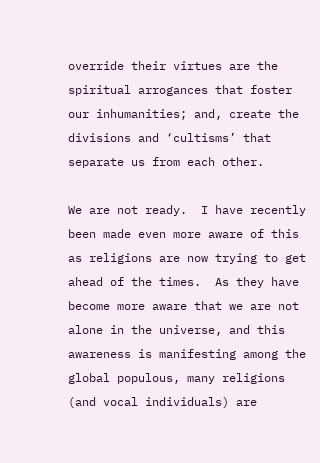override their virtues are the spiritual arrogances that foster our inhumanities; and, create the divisions and ‘cultisms’ that separate us from each other.

We are not ready.  I have recently been made even more aware of this as religions are now trying to get ahead of the times.  As they have become more aware that we are not alone in the universe, and this awareness is manifesting among the global populous, many religions (and vocal individuals) are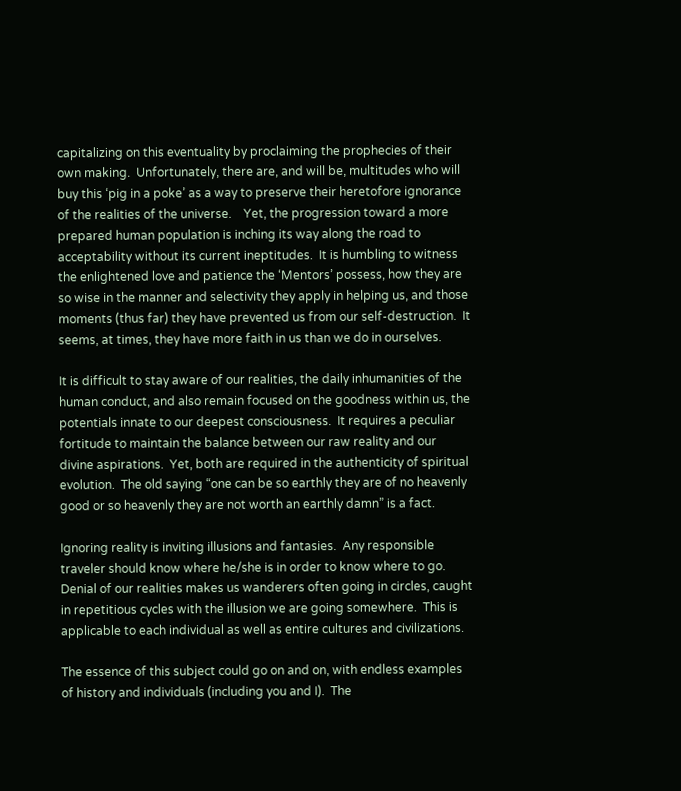capitalizing on this eventuality by proclaiming the prophecies of their own making.  Unfortunately, there are, and will be, multitudes who will buy this ‘pig in a poke’ as a way to preserve their heretofore ignorance of the realities of the universe.    Yet, the progression toward a more prepared human population is inching its way along the road to acceptability without its current ineptitudes.  It is humbling to witness the enlightened love and patience the ‘Mentors’ possess, how they are so wise in the manner and selectivity they apply in helping us, and those moments (thus far) they have prevented us from our self-destruction.  It seems, at times, they have more faith in us than we do in ourselves.

It is difficult to stay aware of our realities, the daily inhumanities of the human conduct, and also remain focused on the goodness within us, the potentials innate to our deepest consciousness.  It requires a peculiar fortitude to maintain the balance between our raw reality and our divine aspirations.  Yet, both are required in the authenticity of spiritual evolution.  The old saying “one can be so earthly they are of no heavenly good or so heavenly they are not worth an earthly damn” is a fact.

Ignoring reality is inviting illusions and fantasies.  Any responsible traveler should know where he/she is in order to know where to go.  Denial of our realities makes us wanderers often going in circles, caught in repetitious cycles with the illusion we are going somewhere.  This is applicable to each individual as well as entire cultures and civilizations.

The essence of this subject could go on and on, with endless examples of history and individuals (including you and I).  The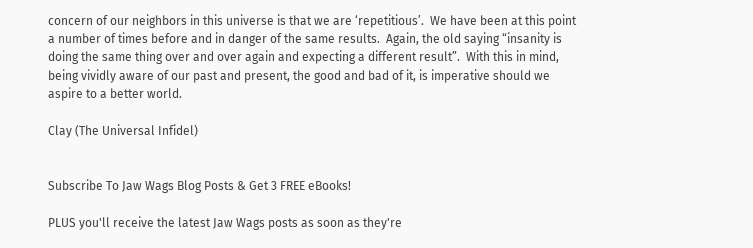concern of our neighbors in this universe is that we are ‘repetitious’.  We have been at this point a number of times before and in danger of the same results.  Again, the old saying “insanity is doing the same thing over and over again and expecting a different result”.  With this in mind, being vividly aware of our past and present, the good and bad of it, is imperative should we aspire to a better world.

Clay (The Universal Infidel)


Subscribe To Jaw Wags Blog Posts & Get 3 FREE eBooks!

PLUS you'll receive the latest Jaw Wags posts as soon as they're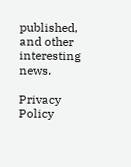published, and other interesting news.

Privacy Policy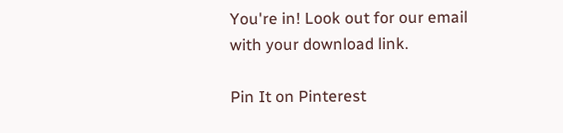You're in! Look out for our email with your download link.

Pin It on Pinterest